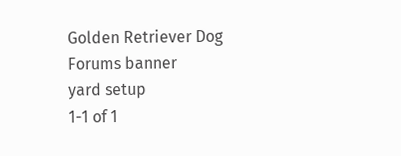Golden Retriever Dog Forums banner
yard setup
1-1 of 1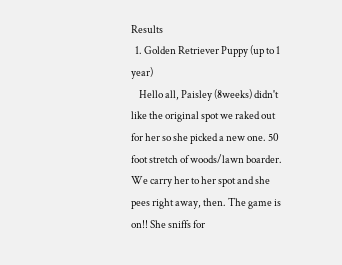Results
  1. Golden Retriever Puppy (up to 1 year)
    Hello all, Paisley (8weeks) didn't like the original spot we raked out for her so she picked a new one. 50 foot stretch of woods/lawn boarder. We carry her to her spot and she pees right away, then. The game is on!! She sniffs for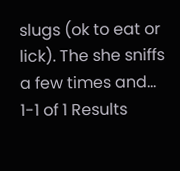slugs (ok to eat or lick). The she sniffs a few times and...
1-1 of 1 Results